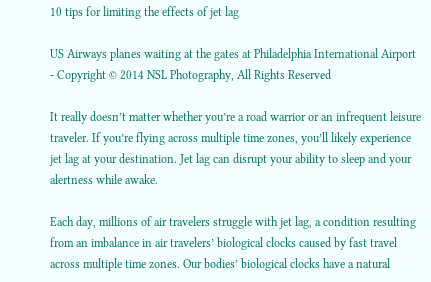10 tips for limiting the effects of jet lag

US Airways planes waiting at the gates at Philadelphia International Airport - Copyright © 2014 NSL Photography, All Rights Reserved

It really doesn’t matter whether you’re a road warrior or an infrequent leisure traveler. If you’re flying across multiple time zones, you’ll likely experience jet lag at your destination. Jet lag can disrupt your ability to sleep and your alertness while awake.

Each day, millions of air travelers struggle with jet lag, a condition resulting from an imbalance in air travelers’ biological clocks caused by fast travel across multiple time zones. Our bodies’ biological clocks have a natural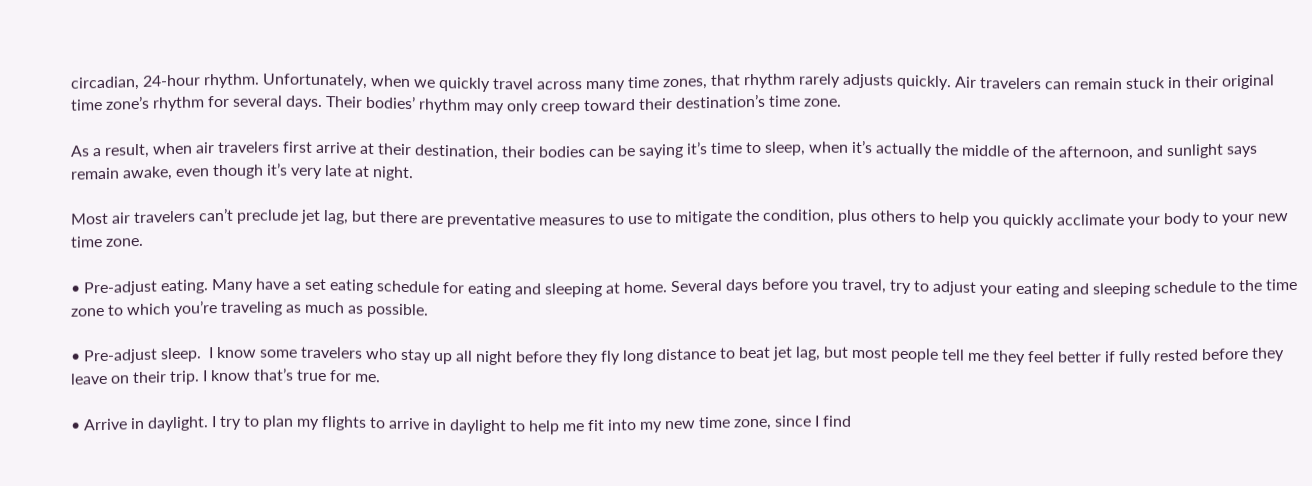circadian, 24-hour rhythm. Unfortunately, when we quickly travel across many time zones, that rhythm rarely adjusts quickly. Air travelers can remain stuck in their original time zone’s rhythm for several days. Their bodies’ rhythm may only creep toward their destination’s time zone.

As a result, when air travelers first arrive at their destination, their bodies can be saying it’s time to sleep, when it’s actually the middle of the afternoon, and sunlight says remain awake, even though it’s very late at night.

Most air travelers can’t preclude jet lag, but there are preventative measures to use to mitigate the condition, plus others to help you quickly acclimate your body to your new time zone.

• Pre-adjust eating. Many have a set eating schedule for eating and sleeping at home. Several days before you travel, try to adjust your eating and sleeping schedule to the time zone to which you’re traveling as much as possible.

• Pre-adjust sleep.  I know some travelers who stay up all night before they fly long distance to beat jet lag, but most people tell me they feel better if fully rested before they leave on their trip. I know that’s true for me.

• Arrive in daylight. I try to plan my flights to arrive in daylight to help me fit into my new time zone, since I find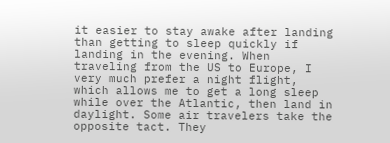it easier to stay awake after landing than getting to sleep quickly if landing in the evening. When traveling from the US to Europe, I very much prefer a night flight, which allows me to get a long sleep while over the Atlantic, then land in daylight. Some air travelers take the opposite tact. They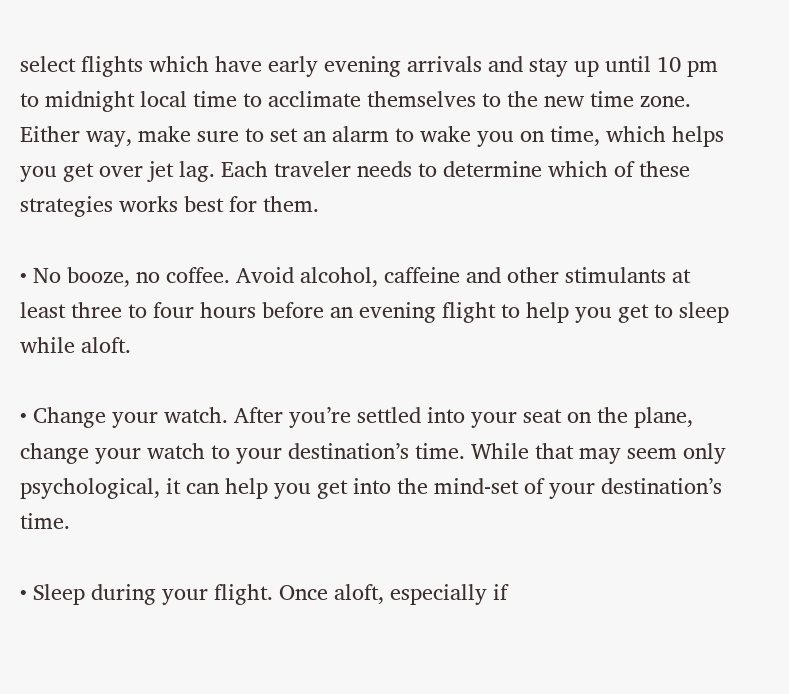select flights which have early evening arrivals and stay up until 10 pm to midnight local time to acclimate themselves to the new time zone. Either way, make sure to set an alarm to wake you on time, which helps you get over jet lag. Each traveler needs to determine which of these strategies works best for them.

• No booze, no coffee. Avoid alcohol, caffeine and other stimulants at least three to four hours before an evening flight to help you get to sleep while aloft.

• Change your watch. After you’re settled into your seat on the plane, change your watch to your destination’s time. While that may seem only psychological, it can help you get into the mind-set of your destination’s time.

• Sleep during your flight. Once aloft, especially if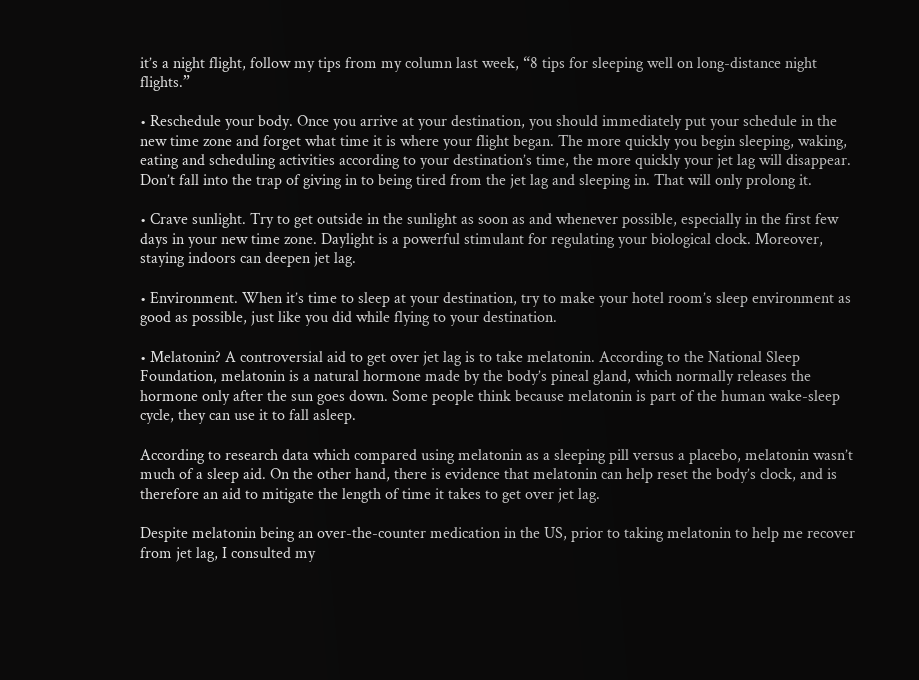it’s a night flight, follow my tips from my column last week, “8 tips for sleeping well on long-distance night flights.”

• Reschedule your body. Once you arrive at your destination, you should immediately put your schedule in the new time zone and forget what time it is where your flight began. The more quickly you begin sleeping, waking, eating and scheduling activities according to your destination’s time, the more quickly your jet lag will disappear. Don’t fall into the trap of giving in to being tired from the jet lag and sleeping in. That will only prolong it.

• Crave sunlight. Try to get outside in the sunlight as soon as and whenever possible, especially in the first few days in your new time zone. Daylight is a powerful stimulant for regulating your biological clock. Moreover, staying indoors can deepen jet lag.

• Environment. When it’s time to sleep at your destination, try to make your hotel room’s sleep environment as good as possible, just like you did while flying to your destination.

• Melatonin? A controversial aid to get over jet lag is to take melatonin. According to the National Sleep Foundation, melatonin is a natural hormone made by the body’s pineal gland, which normally releases the hormone only after the sun goes down. Some people think because melatonin is part of the human wake-sleep cycle, they can use it to fall asleep.

According to research data which compared using melatonin as a sleeping pill versus a placebo, melatonin wasn’t much of a sleep aid. On the other hand, there is evidence that melatonin can help reset the body’s clock, and is therefore an aid to mitigate the length of time it takes to get over jet lag.

Despite melatonin being an over-the-counter medication in the US, prior to taking melatonin to help me recover from jet lag, I consulted my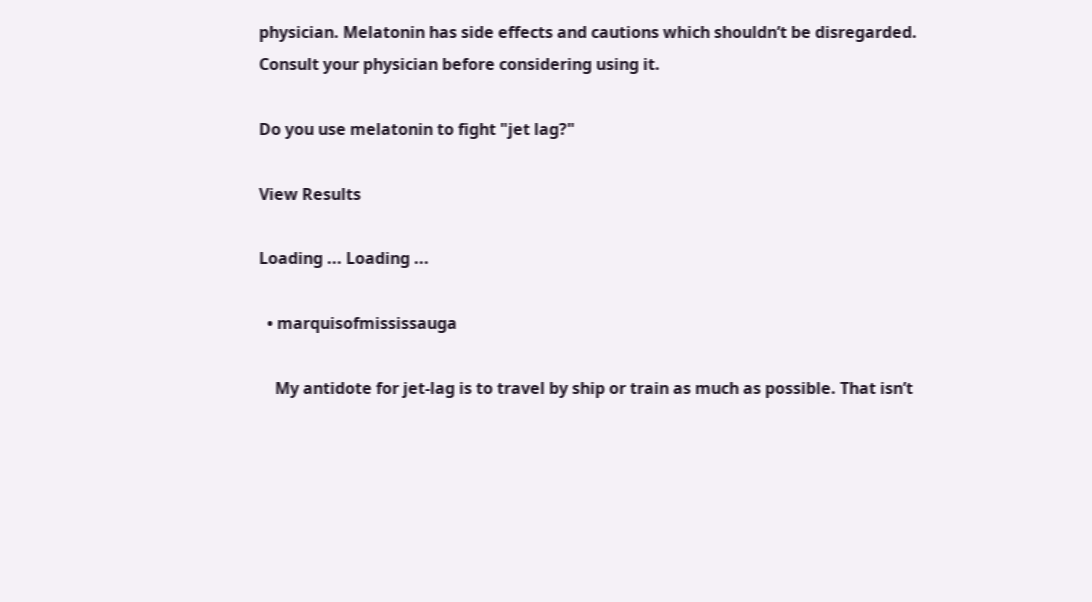physician. Melatonin has side effects and cautions which shouldn’t be disregarded. Consult your physician before considering using it.

Do you use melatonin to fight "jet lag?"

View Results

Loading ... Loading ...

  • marquisofmississauga

    My antidote for jet-lag is to travel by ship or train as much as possible. That isn’t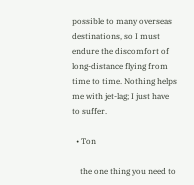possible to many overseas destinations, so I must endure the discomfort of long-distance flying from time to time. Nothing helps me with jet-lag; I just have to suffer.

  • Ton

    the one thing you need to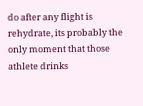do after any flight is rehydrate, its probably the only moment that those athlete drinks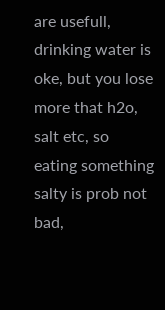are usefull, drinking water is oke, but you lose more that h2o, salt etc, so eating something salty is prob not bad,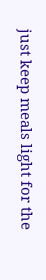just keep meals light for the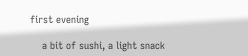first evening

    a bit of sushi, a light snack